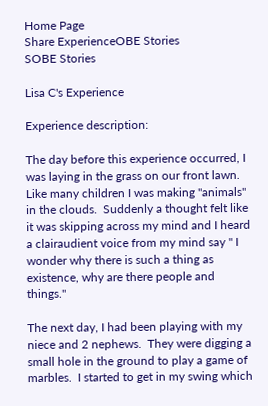Home Page
Share ExperienceOBE Stories
SOBE Stories

Lisa C's Experience

Experience description:

The day before this experience occurred, I was laying in the grass on our front lawn.  Like many children I was making "animals" in the clouds.  Suddenly a thought felt like it was skipping across my mind and I heard a clairaudient voice from my mind say " I wonder why there is such a thing as existence, why are there people and things."

The next day, I had been playing with my niece and 2 nephews.  They were digging a small hole in the ground to play a game of marbles.  I started to get in my swing which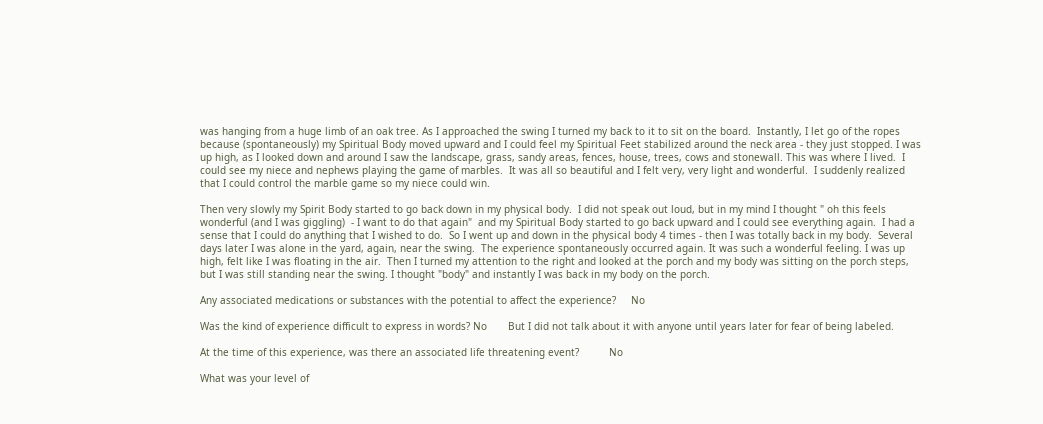was hanging from a huge limb of an oak tree. As I approached the swing I turned my back to it to sit on the board.  Instantly, I let go of the ropes because (spontaneously) my Spiritual Body moved upward and I could feel my Spiritual Feet stabilized around the neck area - they just stopped. I was up high, as I looked down and around I saw the landscape, grass, sandy areas, fences, house, trees, cows and stonewall. This was where I lived.  I could see my niece and nephews playing the game of marbles.  It was all so beautiful and I felt very, very light and wonderful.  I suddenly realized that I could control the marble game so my niece could win.

Then very slowly my Spirit Body started to go back down in my physical body.  I did not speak out loud, but in my mind I thought " oh this feels wonderful (and I was giggling)  - I want to do that again"  and my Spiritual Body started to go back upward and I could see everything again.  I had a sense that I could do anything that I wished to do.  So I went up and down in the physical body 4 times - then I was totally back in my body.  Several days later I was alone in the yard, again, near the swing.  The experience spontaneously occurred again. It was such a wonderful feeling. I was up high, felt like I was floating in the air.  Then I turned my attention to the right and looked at the porch and my body was sitting on the porch steps, but I was still standing near the swing. I thought "body" and instantly I was back in my body on the porch.

Any associated medications or substances with the potential to affect the experience?     No

Was the kind of experience difficult to express in words? No       But I did not talk about it with anyone until years later for fear of being labeled.

At the time of this experience, was there an associated life threatening event?          No

What was your level of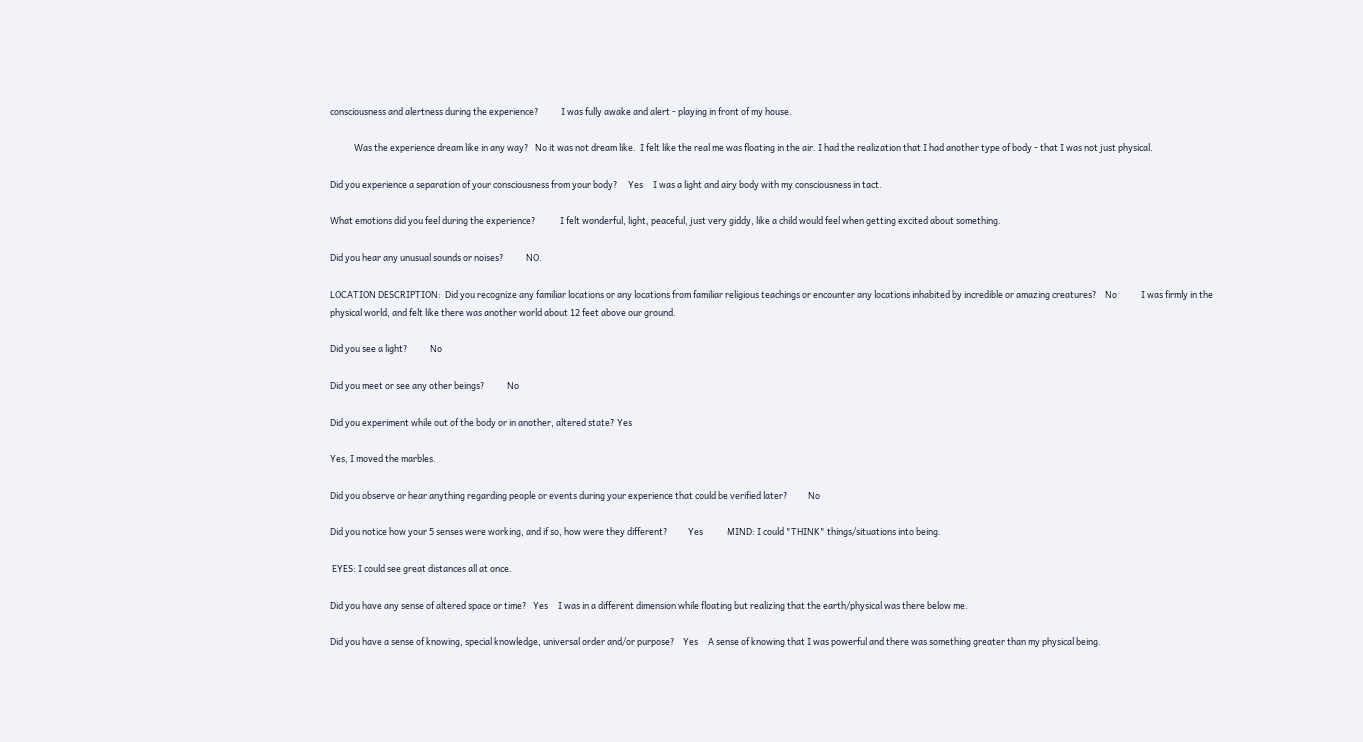consciousness and alertness during the experience?           I was fully awake and alert - playing in front of my house.

            Was the experience dream like in any way?   No it was not dream like.  I felt like the real me was floating in the air. I had the realization that I had another type of body - that I was not just physical.

Did you experience a separation of your consciousness from your body?     Yes     I was a light and airy body with my consciousness in tact.

What emotions did you feel during the experience?            I felt wonderful, light, peaceful, just very giddy, like a child would feel when getting excited about something.

Did you hear any unusual sounds or noises?           NO.

LOCATION DESCRIPTION:  Did you recognize any familiar locations or any locations from familiar religious teachings or encounter any locations inhabited by incredible or amazing creatures?    No            I was firmly in the physical world, and felt like there was another world about 12 feet above our ground.

Did you see a light?           No

Did you meet or see any other beings?           No

Did you experiment while out of the body or in another, altered state? Yes

Yes, I moved the marbles.

Did you observe or hear anything regarding people or events during your experience that could be verified later?          No

Did you notice how your 5 senses were working, and if so, how were they different?          Yes            MIND: I could "THINK" things/situations into being.

 EYES: I could see great distances all at once.

Did you have any sense of altered space or time?   Yes     I was in a different dimension while floating but realizing that the earth/physical was there below me.

Did you have a sense of knowing, special knowledge, universal order and/or purpose?    Yes     A sense of knowing that I was powerful and there was something greater than my physical being.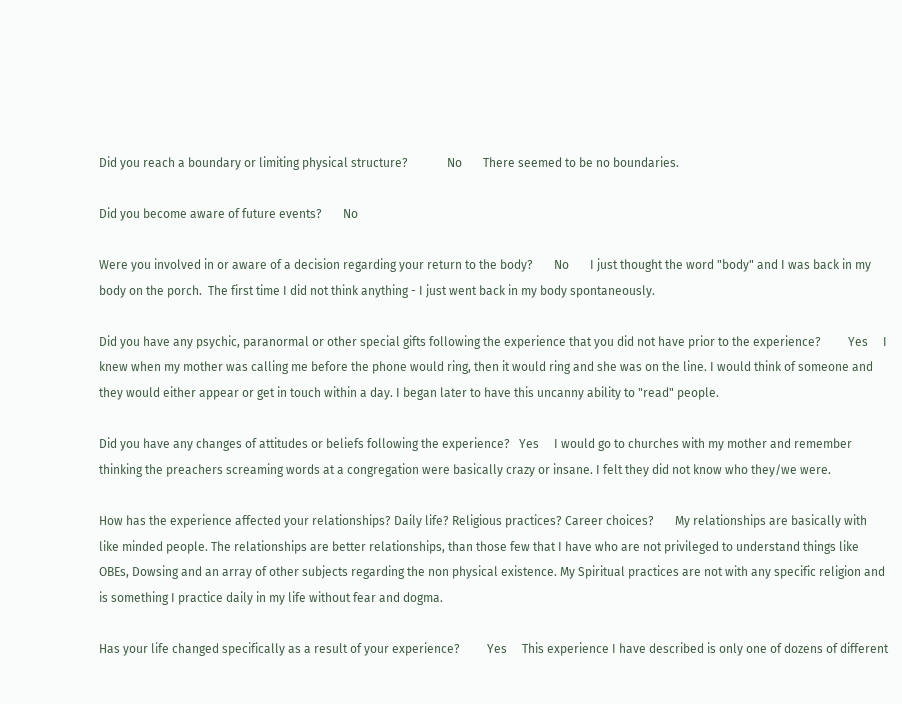Did you reach a boundary or limiting physical structure?             No       There seemed to be no boundaries.

Did you become aware of future events?       No

Were you involved in or aware of a decision regarding your return to the body?       No       I just thought the word "body" and I was back in my body on the porch.  The first time I did not think anything - I just went back in my body spontaneously.

Did you have any psychic, paranormal or other special gifts following the experience that you did not have prior to the experience?         Yes     I knew when my mother was calling me before the phone would ring, then it would ring and she was on the line. I would think of someone and they would either appear or get in touch within a day. I began later to have this uncanny ability to "read" people.

Did you have any changes of attitudes or beliefs following the experience?   Yes     I would go to churches with my mother and remember thinking the preachers screaming words at a congregation were basically crazy or insane. I felt they did not know who they/we were.

How has the experience affected your relationships? Daily life? Religious practices? Career choices?       My relationships are basically with like minded people. The relationships are better relationships, than those few that I have who are not privileged to understand things like OBEs, Dowsing and an array of other subjects regarding the non physical existence. My Spiritual practices are not with any specific religion and is something I practice daily in my life without fear and dogma.

Has your life changed specifically as a result of your experience?         Yes     This experience I have described is only one of dozens of different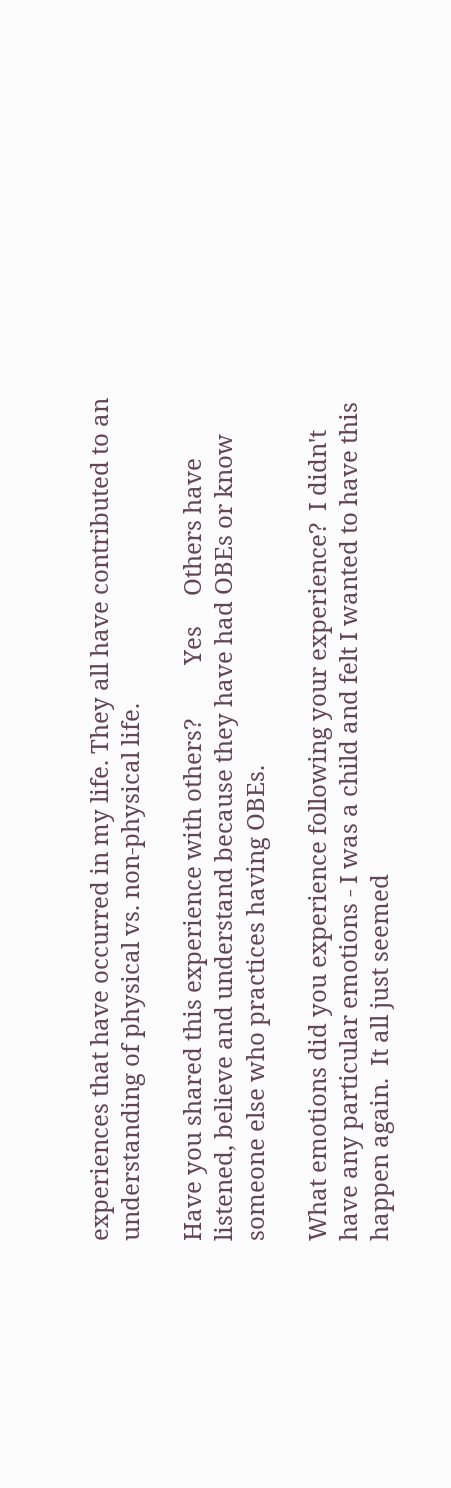experiences that have occurred in my life. They all have contributed to an understanding of physical vs. non-physical life.

Have you shared this experience with others?         Yes     Others have listened, believe and understand because they have had OBEs or know someone else who practices having OBEs.

What emotions did you experience following your experience?  I didn't have any particular emotions - I was a child and felt I wanted to have this happen again.  It all just seemed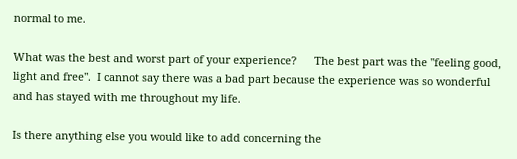normal to me.

What was the best and worst part of your experience?      The best part was the "feeling good, light and free".  I cannot say there was a bad part because the experience was so wonderful and has stayed with me throughout my life.

Is there anything else you would like to add concerning the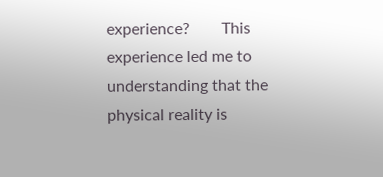experience?        This experience led me to understanding that the physical reality is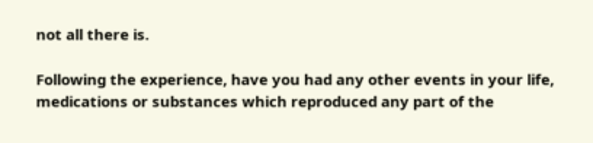not all there is.

Following the experience, have you had any other events in your life, medications or substances which reproduced any part of the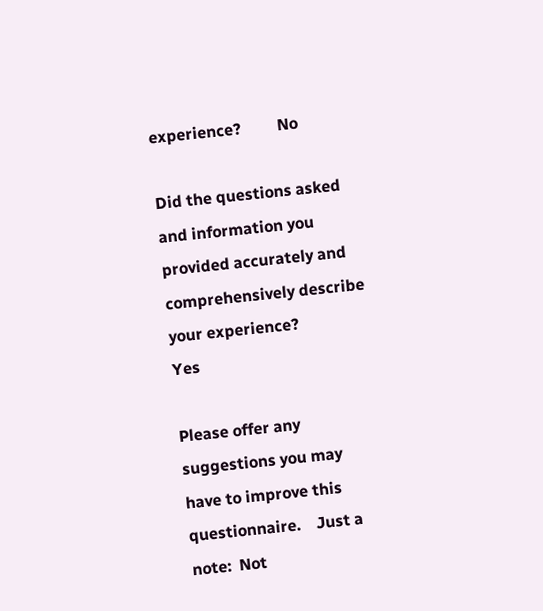experience?         No

Did the questions asked and information you provided accurately and comprehensively describe your experience?               Yes

Please offer any suggestions you may have to improve this questionnaire.    Just a note:  Not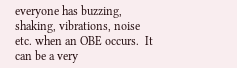everyone has buzzing, shaking, vibrations, noise etc. when an OBE occurs.  It can be a very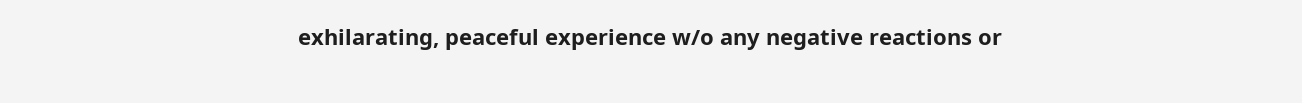exhilarating, peaceful experience w/o any negative reactions or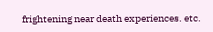frightening near death experiences. etc.